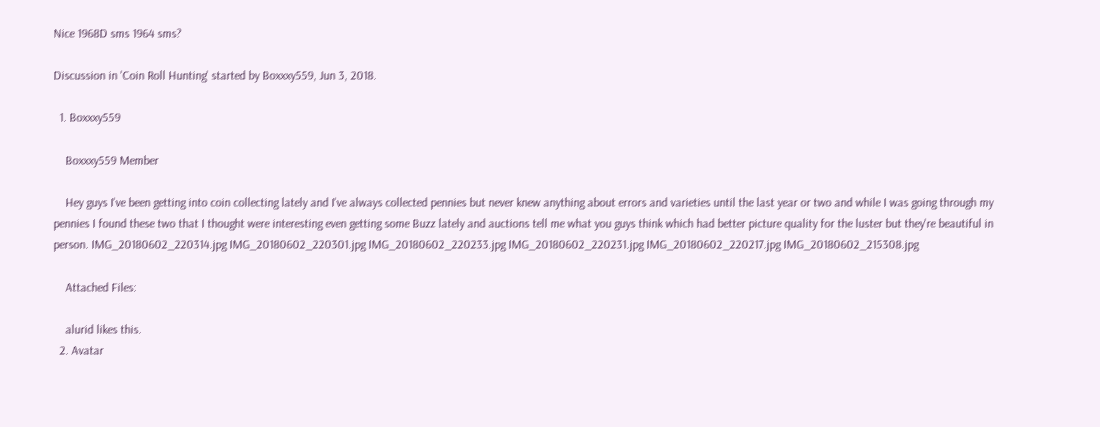Nice 1968D sms 1964 sms?

Discussion in 'Coin Roll Hunting' started by Boxxxy559, Jun 3, 2018.

  1. Boxxxy559

    Boxxxy559 Member

    Hey guys I've been getting into coin collecting lately and I've always collected pennies but never knew anything about errors and varieties until the last year or two and while I was going through my pennies I found these two that I thought were interesting even getting some Buzz lately and auctions tell me what you guys think which had better picture quality for the luster but they're beautiful in person. IMG_20180602_220314.jpg IMG_20180602_220301.jpg IMG_20180602_220233.jpg IMG_20180602_220231.jpg IMG_20180602_220217.jpg IMG_20180602_215308.jpg

    Attached Files:

    alurid likes this.
  2. Avatar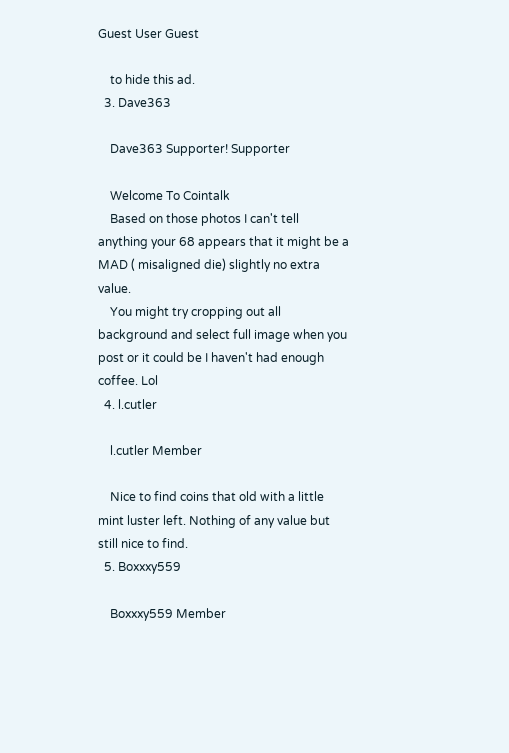Guest User Guest

    to hide this ad.
  3. Dave363

    Dave363 Supporter! Supporter

    Welcome To Cointalk
    Based on those photos I can't tell anything your 68 appears that it might be a MAD ( misaligned die) slightly no extra value.
    You might try cropping out all background and select full image when you post or it could be I haven't had enough coffee. Lol
  4. l.cutler

    l.cutler Member

    Nice to find coins that old with a little mint luster left. Nothing of any value but still nice to find.
  5. Boxxxy559

    Boxxxy559 Member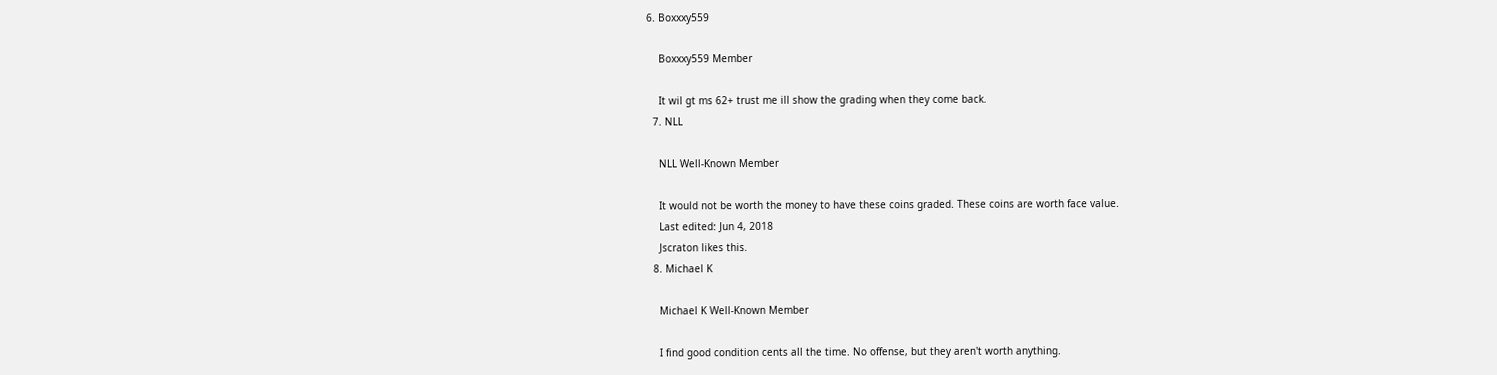6. Boxxxy559

    Boxxxy559 Member

    It wil gt ms 62+ trust me ill show the grading when they come back.
  7. NLL

    NLL Well-Known Member

    It would not be worth the money to have these coins graded. These coins are worth face value.
    Last edited: Jun 4, 2018
    Jscraton likes this.
  8. Michael K

    Michael K Well-Known Member

    I find good condition cents all the time. No offense, but they aren't worth anything.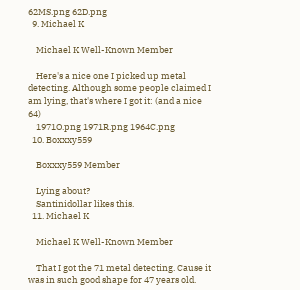62MS.png 62D.png
  9. Michael K

    Michael K Well-Known Member

    Here's a nice one I picked up metal detecting. Although some people claimed I am lying, that's where I got it: (and a nice 64)
    1971O.png 1971R.png 1964C.png
  10. Boxxxy559

    Boxxxy559 Member

    Lying about?
    Santinidollar likes this.
  11. Michael K

    Michael K Well-Known Member

    That I got the 71 metal detecting. Cause it was in such good shape for 47 years old.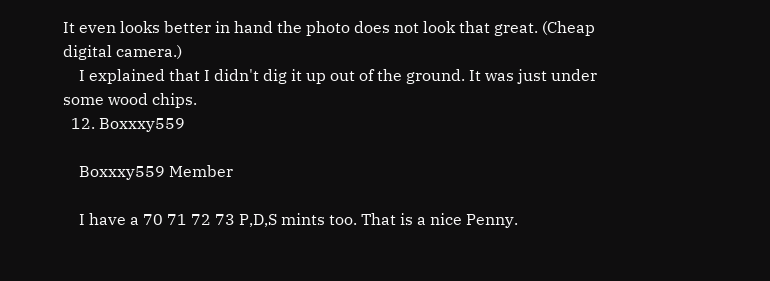It even looks better in hand the photo does not look that great. (Cheap digital camera.)
    I explained that I didn't dig it up out of the ground. It was just under some wood chips.
  12. Boxxxy559

    Boxxxy559 Member

    I have a 70 71 72 73 P,D,S mints too. That is a nice Penny.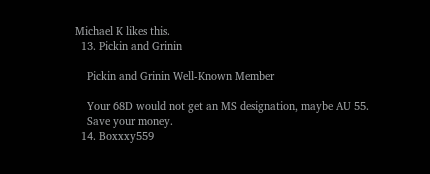Michael K likes this.
  13. Pickin and Grinin

    Pickin and Grinin Well-Known Member

    Your 68D would not get an MS designation, maybe AU 55.
    Save your money.
  14. Boxxxy559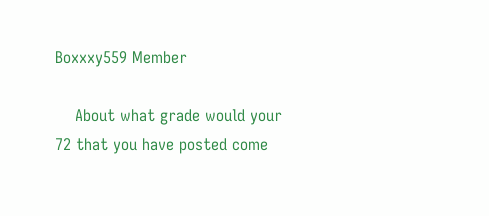Boxxxy559 Member

    About what grade would your 72 that you have posted come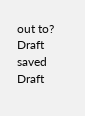out to?
Draft saved Draft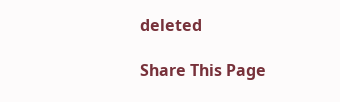deleted

Share This Page